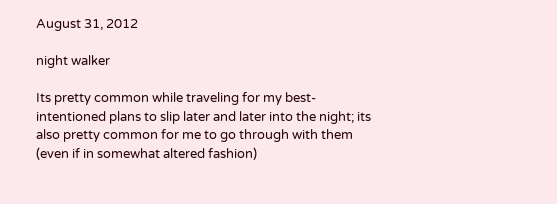August 31, 2012

night walker

Its pretty common while traveling for my best-intentioned plans to slip later and later into the night; its also pretty common for me to go through with them (even if in somewhat altered fashion)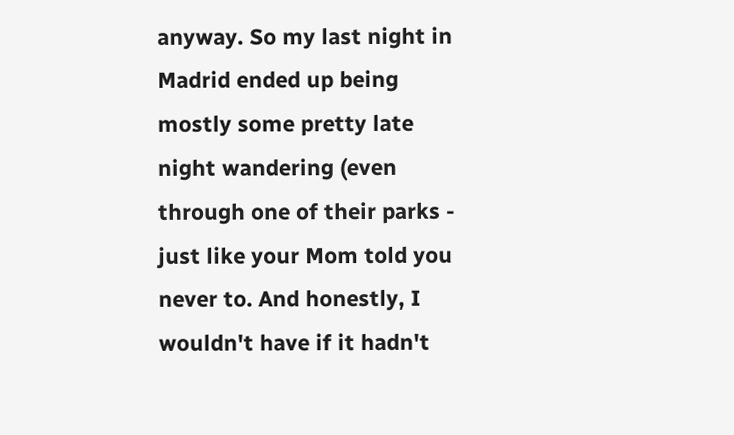anyway. So my last night in Madrid ended up being mostly some pretty late night wandering (even through one of their parks - just like your Mom told you never to. And honestly, I wouldn't have if it hadn't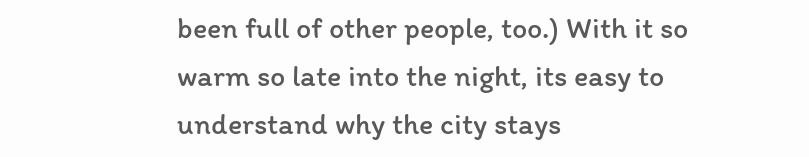been full of other people, too.) With it so warm so late into the night, its easy to understand why the city stays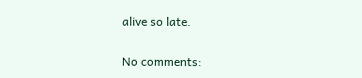alive so late.

No comments: